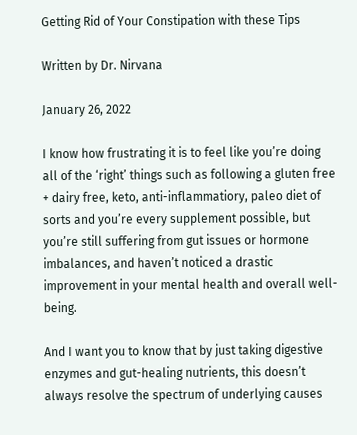Getting Rid of Your Constipation with these Tips

Written by Dr. Nirvana

January 26, 2022

I know how frustrating it is to feel like you’re doing all of the ‘right’ things such as following a gluten free + dairy free, keto, anti-inflammatiory, paleo diet of sorts and you’re every supplement possible, but you’re still suffering from gut issues or hormone imbalances, and haven’t noticed a drastic improvement in your mental health and overall well-being.

And I want you to know that by just taking digestive enzymes and gut-healing nutrients, this doesn’t always resolve the spectrum of underlying causes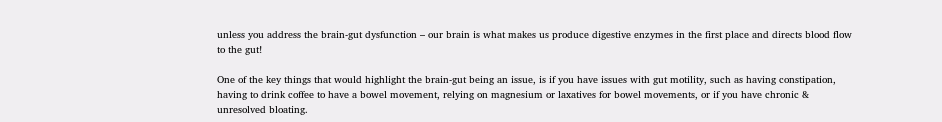unless you address the brain-gut dysfunction – our brain is what makes us produce digestive enzymes in the first place and directs blood flow to the gut!

One of the key things that would highlight the brain-gut being an issue, is if you have issues with gut motility, such as having constipation, having to drink coffee to have a bowel movement, relying on magnesium or laxatives for bowel movements, or if you have chronic & unresolved bloating.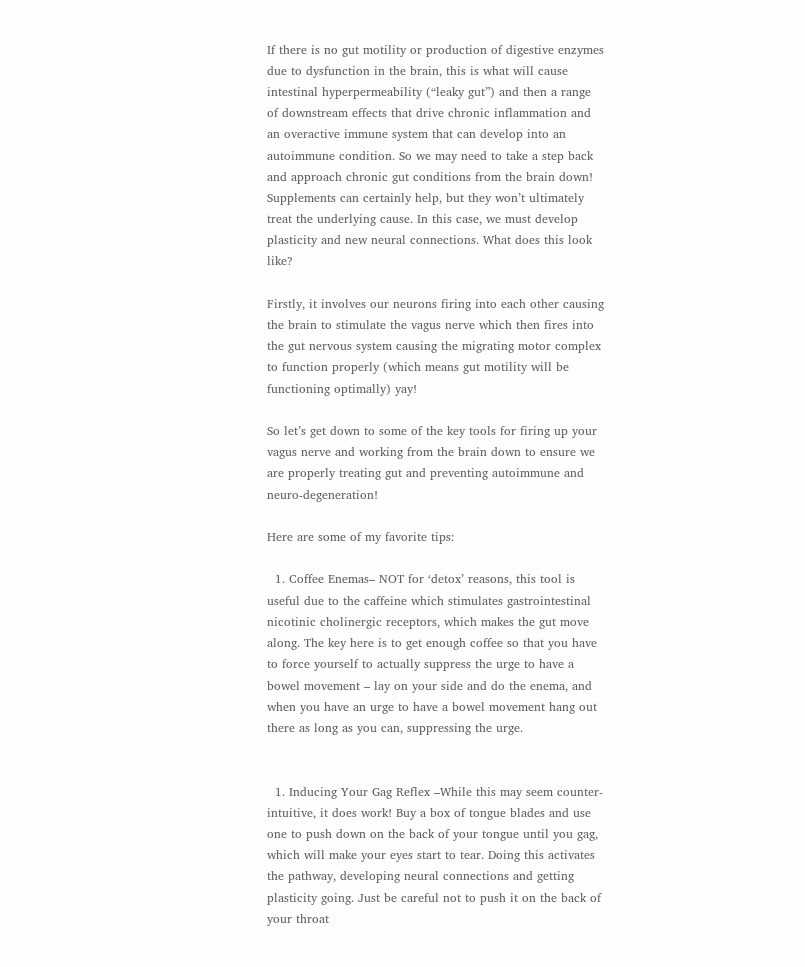If there is no gut motility or production of digestive enzymes due to dysfunction in the brain, this is what will cause intestinal hyperpermeability (“leaky gut”) and then a range of downstream effects that drive chronic inflammation and an overactive immune system that can develop into an autoimmune condition. So we may need to take a step back and approach chronic gut conditions from the brain down! Supplements can certainly help, but they won’t ultimately treat the underlying cause. In this case, we must develop plasticity and new neural connections. What does this look like?

Firstly, it involves our neurons firing into each other causing the brain to stimulate the vagus nerve which then fires into the gut nervous system causing the migrating motor complex to function properly (which means gut motility will be functioning optimally) yay!

So let’s get down to some of the key tools for firing up your vagus nerve and working from the brain down to ensure we are properly treating gut and preventing autoimmune and neuro-degeneration!

Here are some of my favorite tips:

  1. Coffee Enemas– NOT for ‘detox’ reasons, this tool is useful due to the caffeine which stimulates gastrointestinal nicotinic cholinergic receptors, which makes the gut move along. The key here is to get enough coffee so that you have to force yourself to actually suppress the urge to have a bowel movement – lay on your side and do the enema, and when you have an urge to have a bowel movement hang out there as long as you can, suppressing the urge.


  1. Inducing Your Gag Reflex –While this may seem counter-intuitive, it does work! Buy a box of tongue blades and use one to push down on the back of your tongue until you gag, which will make your eyes start to tear. Doing this activates the pathway, developing neural connections and getting plasticity going. Just be careful not to push it on the back of your throat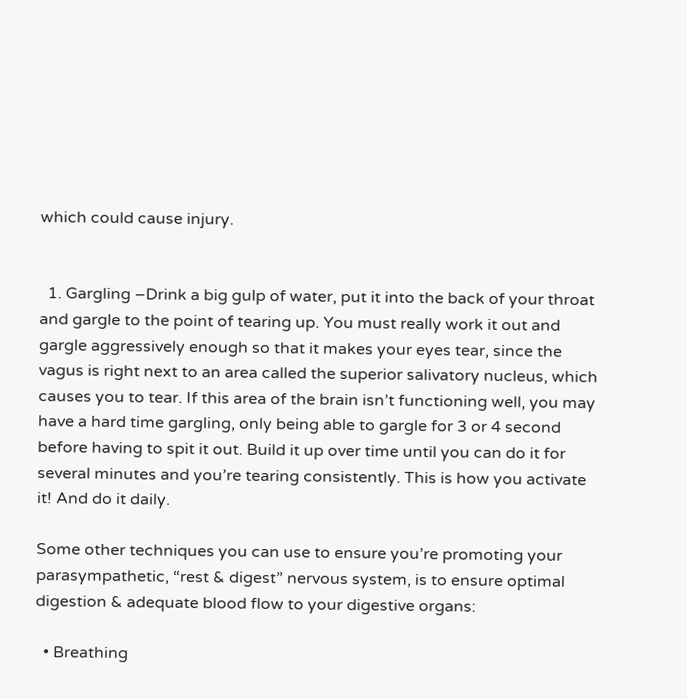which could cause injury.


  1. Gargling –Drink a big gulp of water, put it into the back of your throat and gargle to the point of tearing up. You must really work it out and gargle aggressively enough so that it makes your eyes tear, since the vagus is right next to an area called the superior salivatory nucleus, which causes you to tear. If this area of the brain isn’t functioning well, you may have a hard time gargling, only being able to gargle for 3 or 4 second before having to spit it out. Build it up over time until you can do it for several minutes and you’re tearing consistently. This is how you activate it! And do it daily.

Some other techniques you can use to ensure you’re promoting your parasympathetic, “rest & digest” nervous system, is to ensure optimal digestion & adequate blood flow to your digestive organs:

  • Breathing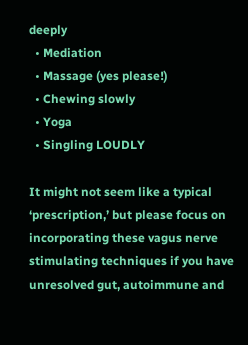deeply
  • Mediation
  • Massage (yes please!)
  • Chewing slowly
  • Yoga
  • Singling LOUDLY

It might not seem like a typical ‘prescription,’ but please focus on incorporating these vagus nerve stimulating techniques if you have unresolved gut, autoimmune and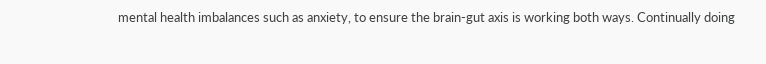mental health imbalances such as anxiety, to ensure the brain-gut axis is working both ways. Continually doing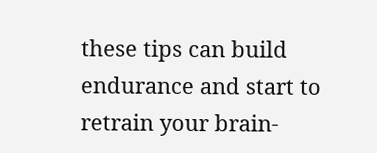these tips can build endurance and start to retrain your brain-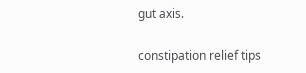gut axis.

constipation relief tips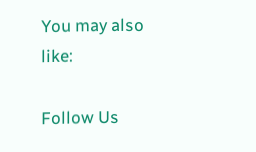You may also like:

Follow Us